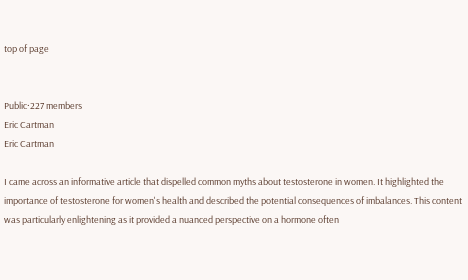top of page


Public·227 members
Eric Cartman
Eric Cartman

I came across an informative article that dispelled common myths about testosterone in women. It highlighted the importance of testosterone for women's health and described the potential consequences of imbalances. This content was particularly enlightening as it provided a nuanced perspective on a hormone often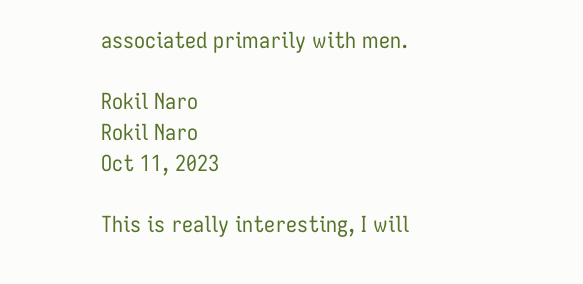associated primarily with men.

Rokil Naro
Rokil Naro
Oct 11, 2023

This is really interesting, I will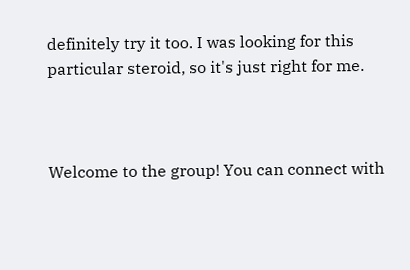definitely try it too. I was looking for this particular steroid, so it's just right for me.



Welcome to the group! You can connect with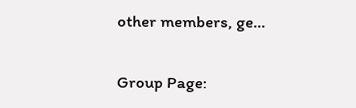other members, ge...


Group Page: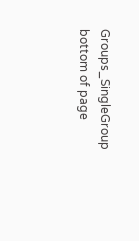Groups_SingleGroup
bottom of page